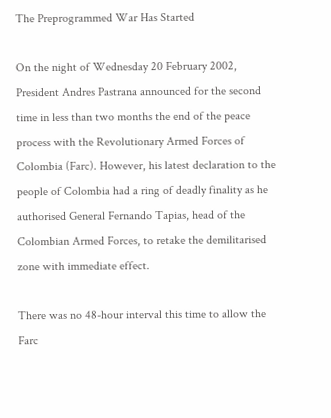The Preprogrammed War Has Started

On the night of Wednesday 20 February 2002, President Andres Pastrana announced for the second time in less than two months the end of the peace process with the Revolutionary Armed Forces of Colombia (Farc). However, his latest declaration to the people of Colombia had a ring of deadly finality as he authorised General Fernando Tapias, head of the Colombian Armed Forces, to retake the demilitarised zone with immediate effect.

There was no 48-hour interval this time to allow the Farc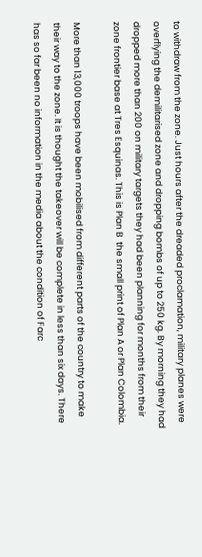to withdraw from the zone. Just hours after the dreaded proclamation, military planes were overflying the demilitarised zone and dropping bombs of up to 250 kg. By morning they had dropped more than 200 on military targets they had been planning for months from their zone frontier base at Tres Esquinas. This is Plan B  the small print of Plan A or Plan Colombia.

More than 13,000 troops have been mobilised from different parts of the country to make their way to the zone. It is thought the takeover will be complete in less than six days. There has so far been no information in the media about the condition of Farc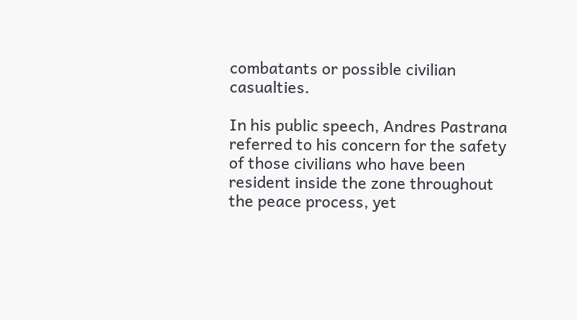combatants or possible civilian casualties.

In his public speech, Andres Pastrana referred to his concern for the safety of those civilians who have been resident inside the zone throughout the peace process, yet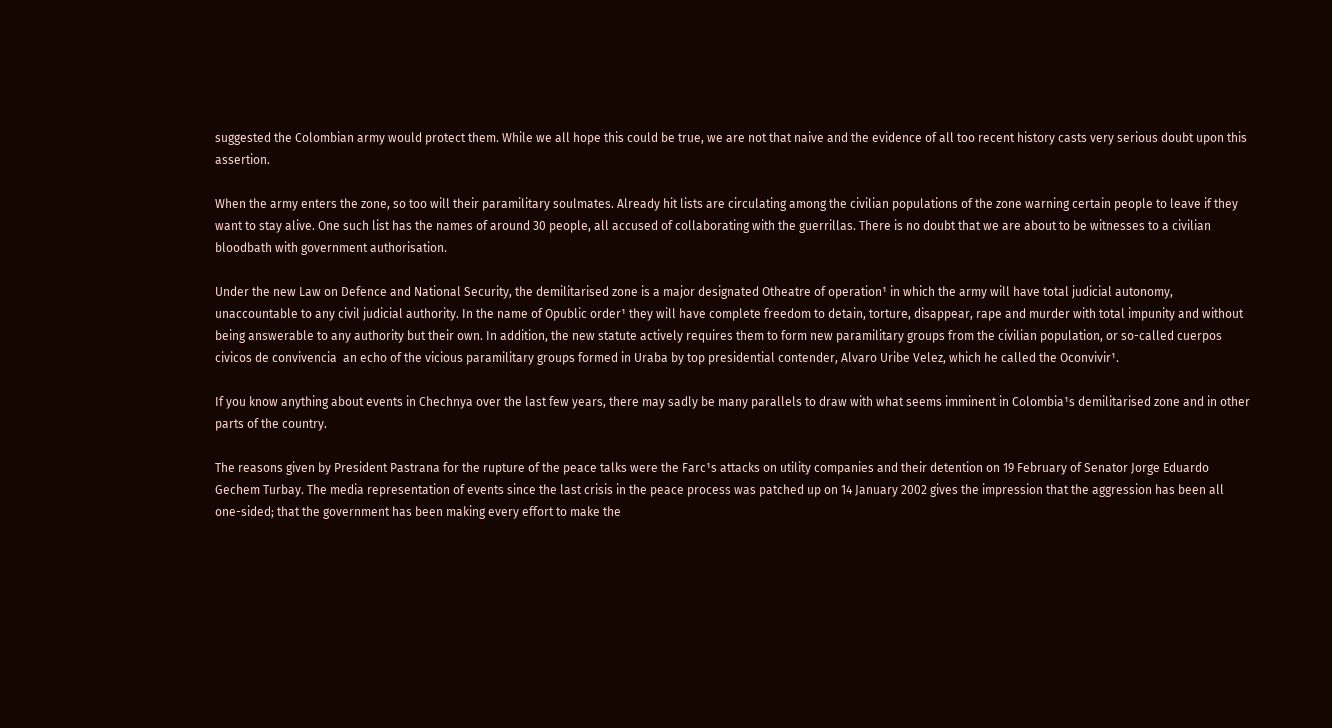suggested the Colombian army would protect them. While we all hope this could be true, we are not that naive and the evidence of all too recent history casts very serious doubt upon this assertion.

When the army enters the zone, so too will their paramilitary soulmates. Already hit lists are circulating among the civilian populations of the zone warning certain people to leave if they want to stay alive. One such list has the names of around 30 people, all accused of collaborating with the guerrillas. There is no doubt that we are about to be witnesses to a civilian bloodbath with government authorisation.

Under the new Law on Defence and National Security, the demilitarised zone is a major designated Otheatre of operation¹ in which the army will have total judicial autonomy, unaccountable to any civil judicial authority. In the name of Opublic order¹ they will have complete freedom to detain, torture, disappear, rape and murder with total impunity and without being answerable to any authority but their own. In addition, the new statute actively requires them to form new paramilitary groups from the civilian population, or so-called cuerpos civicos de convivencia  an echo of the vicious paramilitary groups formed in Uraba by top presidential contender, Alvaro Uribe Velez, which he called the Oconvivir¹.

If you know anything about events in Chechnya over the last few years, there may sadly be many parallels to draw with what seems imminent in Colombia¹s demilitarised zone and in other parts of the country.

The reasons given by President Pastrana for the rupture of the peace talks were the Farc¹s attacks on utility companies and their detention on 19 February of Senator Jorge Eduardo Gechem Turbay. The media representation of events since the last crisis in the peace process was patched up on 14 January 2002 gives the impression that the aggression has been all one-sided; that the government has been making every effort to make the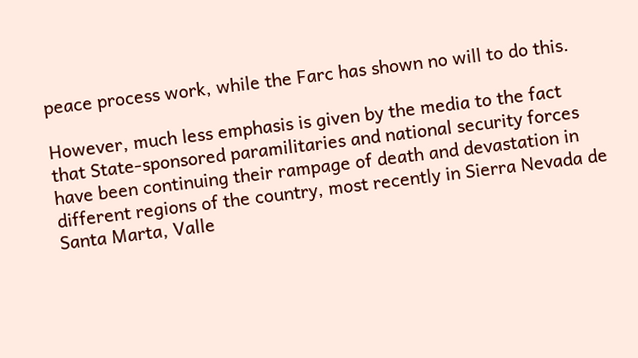peace process work, while the Farc has shown no will to do this.

However, much less emphasis is given by the media to the fact that State-sponsored paramilitaries and national security forces have been continuing their rampage of death and devastation in different regions of the country, most recently in Sierra Nevada de Santa Marta, Valle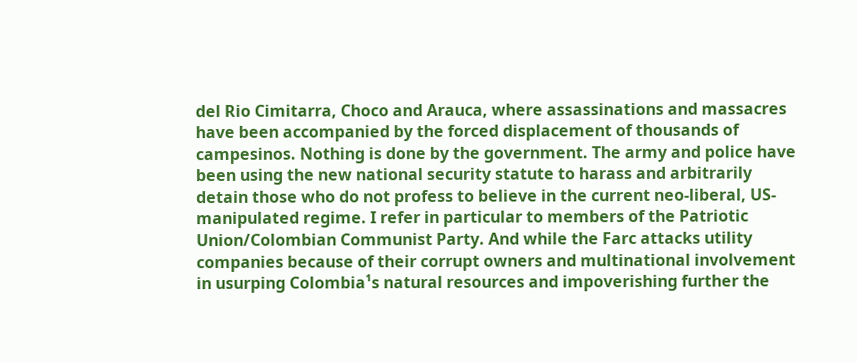del Rio Cimitarra, Choco and Arauca, where assassinations and massacres have been accompanied by the forced displacement of thousands of campesinos. Nothing is done by the government. The army and police have been using the new national security statute to harass and arbitrarily detain those who do not profess to believe in the current neo-liberal, US-manipulated regime. I refer in particular to members of the Patriotic Union/Colombian Communist Party. And while the Farc attacks utility companies because of their corrupt owners and multinational involvement in usurping Colombia¹s natural resources and impoverishing further the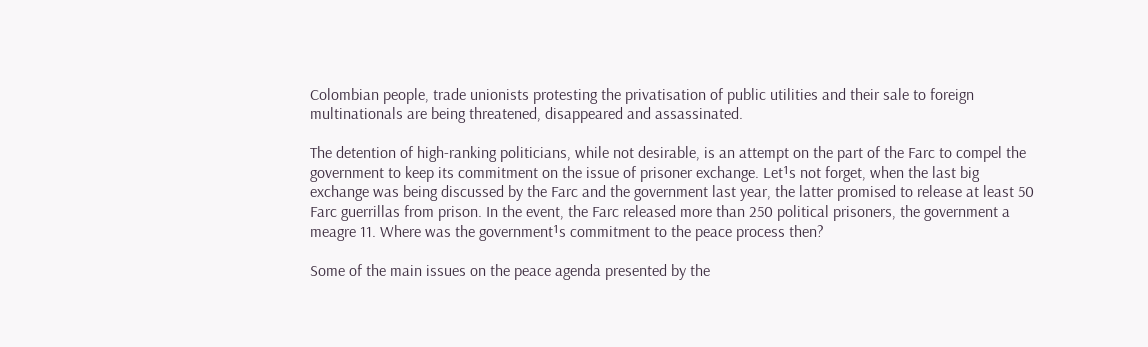Colombian people, trade unionists protesting the privatisation of public utilities and their sale to foreign multinationals are being threatened, disappeared and assassinated.

The detention of high-ranking politicians, while not desirable, is an attempt on the part of the Farc to compel the government to keep its commitment on the issue of prisoner exchange. Let¹s not forget, when the last big exchange was being discussed by the Farc and the government last year, the latter promised to release at least 50 Farc guerrillas from prison. In the event, the Farc released more than 250 political prisoners, the government a meagre 11. Where was the government¹s commitment to the peace process then?

Some of the main issues on the peace agenda presented by the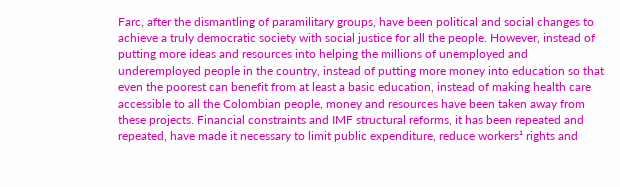Farc, after the dismantling of paramilitary groups, have been political and social changes to achieve a truly democratic society with social justice for all the people. However, instead of putting more ideas and resources into helping the millions of unemployed and underemployed people in the country, instead of putting more money into education so that even the poorest can benefit from at least a basic education, instead of making health care accessible to all the Colombian people, money and resources have been taken away from these projects. Financial constraints and IMF structural reforms, it has been repeated and repeated, have made it necessary to limit public expenditure, reduce workers¹ rights and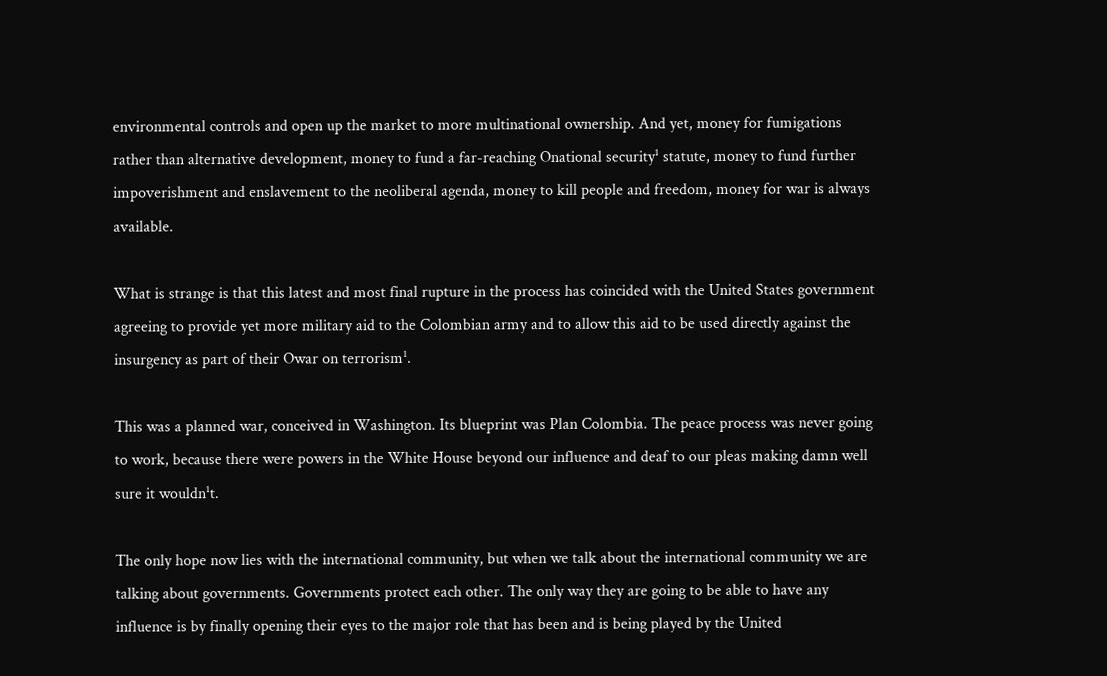environmental controls and open up the market to more multinational ownership. And yet, money for fumigations rather than alternative development, money to fund a far-reaching Onational security¹ statute, money to fund further impoverishment and enslavement to the neoliberal agenda, money to kill people and freedom, money for war is always available.

What is strange is that this latest and most final rupture in the process has coincided with the United States government agreeing to provide yet more military aid to the Colombian army and to allow this aid to be used directly against the insurgency as part of their Owar on terrorism¹.

This was a planned war, conceived in Washington. Its blueprint was Plan Colombia. The peace process was never going to work, because there were powers in the White House beyond our influence and deaf to our pleas making damn well sure it wouldn¹t.

The only hope now lies with the international community, but when we talk about the international community we are talking about governments. Governments protect each other. The only way they are going to be able to have any influence is by finally opening their eyes to the major role that has been and is being played by the United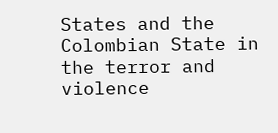States and the Colombian State in the terror and violence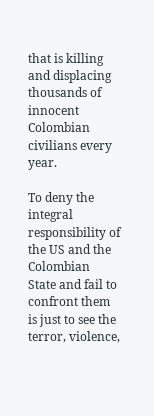that is killing and displacing thousands of innocent Colombian civilians every year.

To deny the integral responsibility of the US and the Colombian State and fail to confront them is just to see the terror, violence,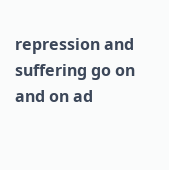repression and suffering go on and on ad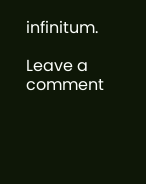infinitum.

Leave a comment